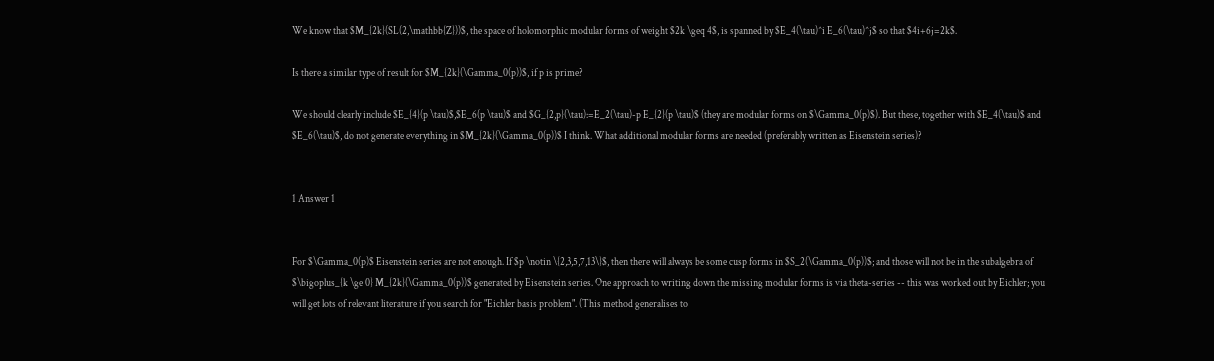We know that $M_{2k}(SL(2,\mathbb{Z}))$, the space of holomorphic modular forms of weight $2k \geq 4$, is spanned by $E_4(\tau)^i E_6(\tau)^j$ so that $4i+6j=2k$.

Is there a similar type of result for $M_{2k}(\Gamma_0(p))$, if p is prime?

We should clearly include $E_{4}(p \tau)$,$E_6(p \tau)$ and $G_{2,p}(\tau):=E_2(\tau)-p E_{2}(p \tau)$ (they are modular forms on $\Gamma_0(p)$). But these, together with $E_4(\tau)$ and $E_6(\tau)$, do not generate everything in $M_{2k}(\Gamma_0(p))$ I think. What additional modular forms are needed (preferably written as Eisenstein series)?


1 Answer 1


For $\Gamma_0(p)$ Eisenstein series are not enough. If $p \notin \{2,3,5,7,13\}$, then there will always be some cusp forms in $S_2(\Gamma_0(p))$; and those will not be in the subalgebra of $\bigoplus_{k \ge 0} M_{2k}(\Gamma_0(p))$ generated by Eisenstein series. One approach to writing down the missing modular forms is via theta-series -- this was worked out by Eichler; you will get lots of relevant literature if you search for "Eichler basis problem". (This method generalises to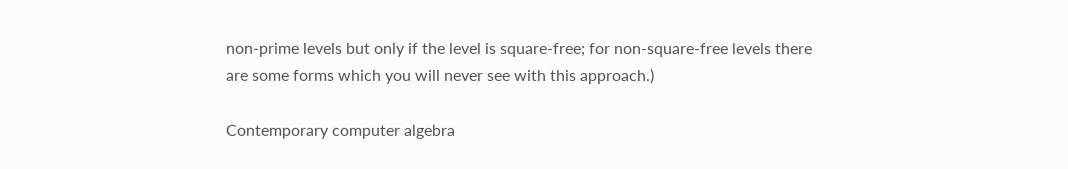non-prime levels but only if the level is square-free; for non-square-free levels there are some forms which you will never see with this approach.)

Contemporary computer algebra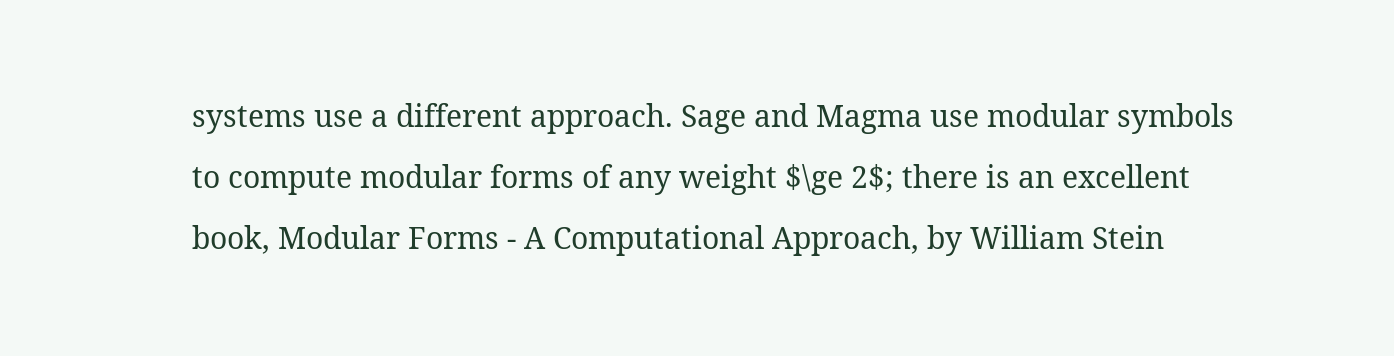systems use a different approach. Sage and Magma use modular symbols to compute modular forms of any weight $\ge 2$; there is an excellent book, Modular Forms - A Computational Approach, by William Stein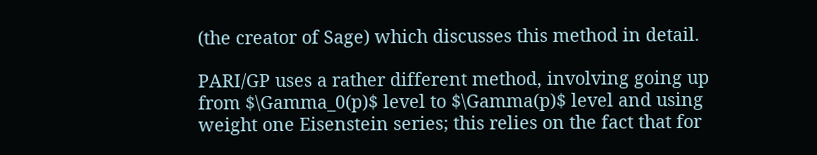(the creator of Sage) which discusses this method in detail.

PARI/GP uses a rather different method, involving going up from $\Gamma_0(p)$ level to $\Gamma(p)$ level and using weight one Eisenstein series; this relies on the fact that for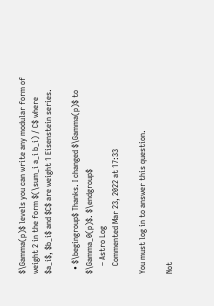$\Gamma(p)$ levels you can write any modular form of weight 2 in the form $(\sum_i a_i b_i) / C$ where $a_i$, $b_i$ and $C$ are weight 1 Eisenstein series.

  • $\begingroup$ Thanks. I changed $\Gamma(p)$ to $\Gamma_0(p)$. $\endgroup$
    – Astro Log
    Commented Mar 23, 2022 at 17:33

You must log in to answer this question.

Not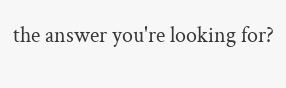the answer you're looking for?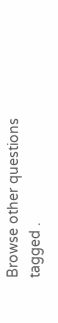Browse other questions tagged .